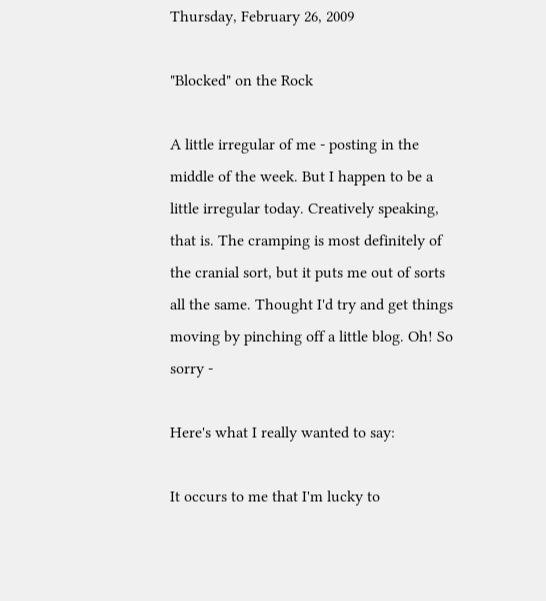Thursday, February 26, 2009

"Blocked" on the Rock

A little irregular of me - posting in the middle of the week. But I happen to be a little irregular today. Creatively speaking, that is. The cramping is most definitely of the cranial sort, but it puts me out of sorts all the same. Thought I'd try and get things moving by pinching off a little blog. Oh! So sorry -

Here's what I really wanted to say:

It occurs to me that I'm lucky to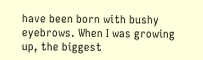have been born with bushy eyebrows. When I was growing up, the biggest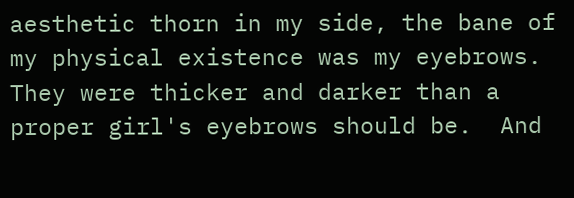aesthetic thorn in my side, the bane of my physical existence was my eyebrows. They were thicker and darker than a proper girl's eyebrows should be.  And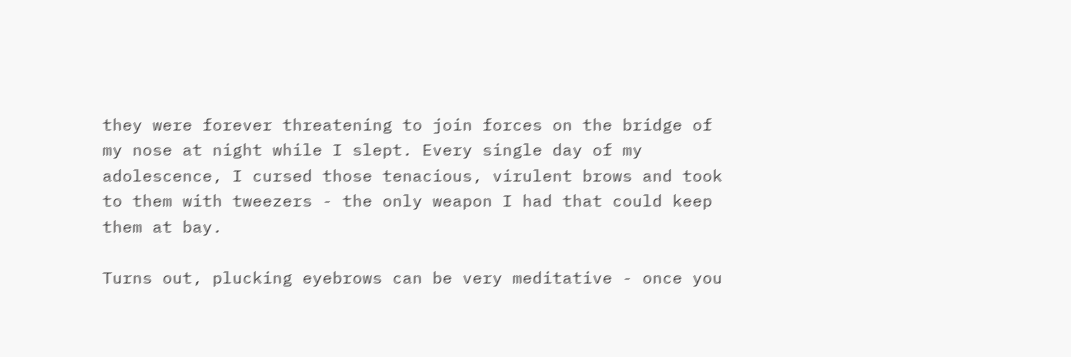they were forever threatening to join forces on the bridge of my nose at night while I slept. Every single day of my adolescence, I cursed those tenacious, virulent brows and took to them with tweezers - the only weapon I had that could keep them at bay.

Turns out, plucking eyebrows can be very meditative - once you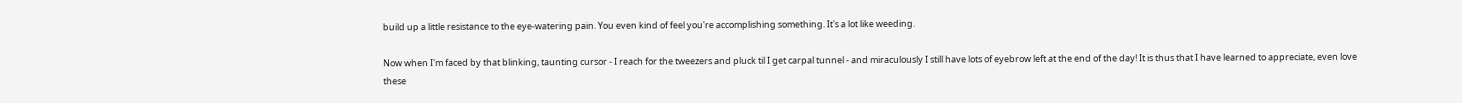build up a little resistance to the eye-watering pain. You even kind of feel you're accomplishing something. It's a lot like weeding.

Now when I'm faced by that blinking, taunting cursor - I reach for the tweezers and pluck til I get carpal tunnel - and miraculously I still have lots of eyebrow left at the end of the day! It is thus that I have learned to appreciate, even love these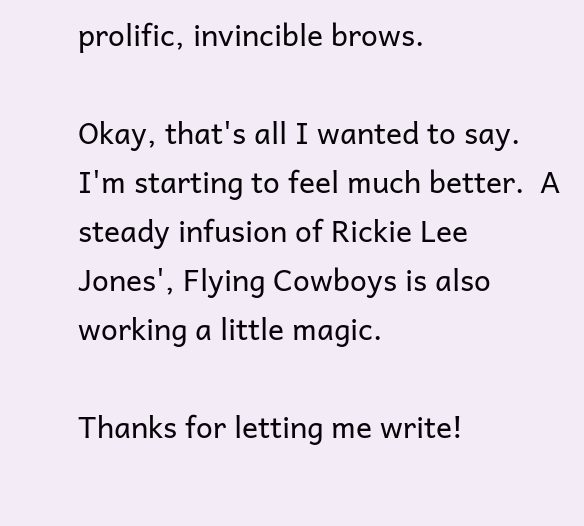prolific, invincible brows.

Okay, that's all I wanted to say. I'm starting to feel much better.  A steady infusion of Rickie Lee Jones', Flying Cowboys is also working a little magic.

Thanks for letting me write!